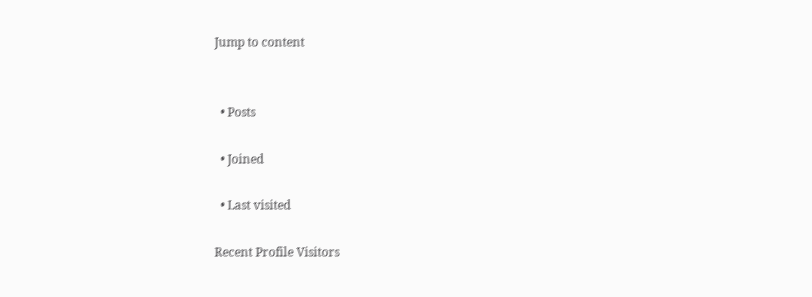Jump to content


  • Posts

  • Joined

  • Last visited

Recent Profile Visitors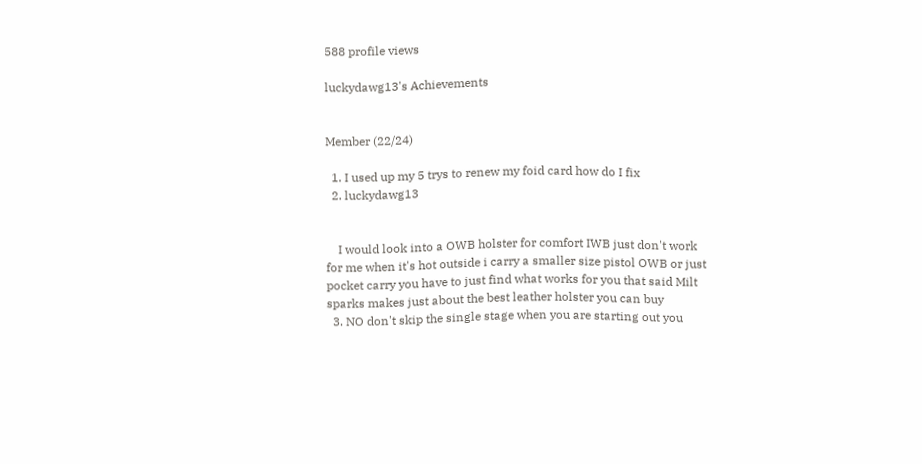588 profile views

luckydawg13's Achievements


Member (22/24)

  1. I used up my 5 trys to renew my foid card how do I fix
  2. luckydawg13


    I would look into a OWB holster for comfort IWB just don't work for me when it's hot outside i carry a smaller size pistol OWB or just pocket carry you have to just find what works for you that said Milt sparks makes just about the best leather holster you can buy
  3. NO don't skip the single stage when you are starting out you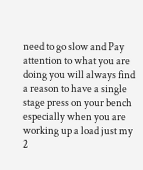need to go slow and Pay attention to what you are doing you will always find a reason to have a single stage press on your bench especially when you are working up a load just my 2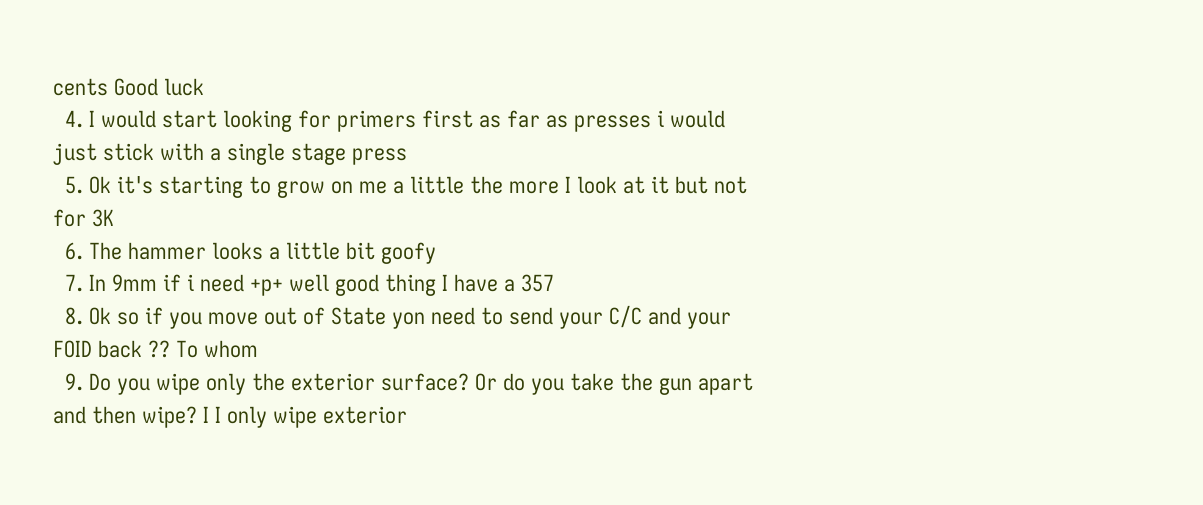cents Good luck
  4. I would start looking for primers first as far as presses i would just stick with a single stage press
  5. Ok it's starting to grow on me a little the more I look at it but not for 3K
  6. The hammer looks a little bit goofy
  7. In 9mm if i need +p+ well good thing I have a 357
  8. Ok so if you move out of State yon need to send your C/C and your FOID back ?? To whom
  9. Do you wipe only the exterior surface? Or do you take the gun apart and then wipe? I I only wipe exterior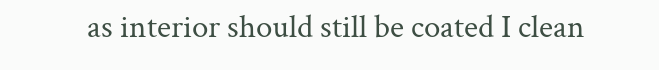as interior should still be coated I clean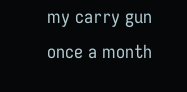my carry gun once a month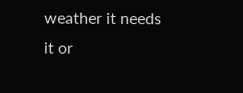weather it needs it or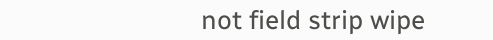not field strip wipe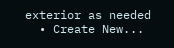exterior as needed
  • Create New...